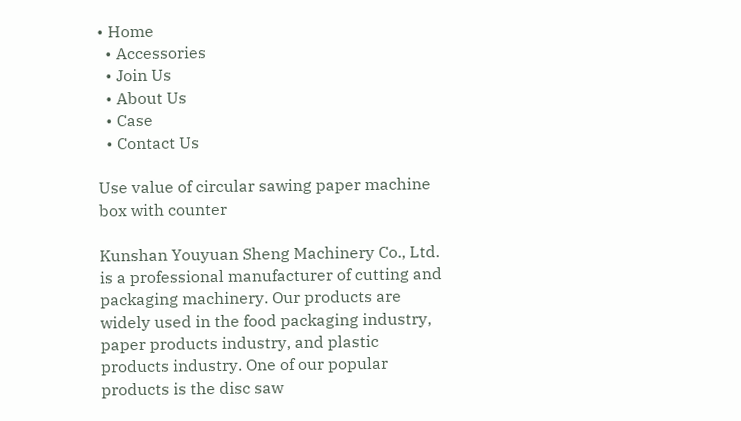• Home
  • Accessories
  • Join Us
  • About Us
  • Case
  • Contact Us

Use value of circular sawing paper machine box with counter

Kunshan Youyuan Sheng Machinery Co., Ltd. is a professional manufacturer of cutting and packaging machinery. Our products are widely used in the food packaging industry, paper products industry, and plastic products industry. One of our popular products is the disc saw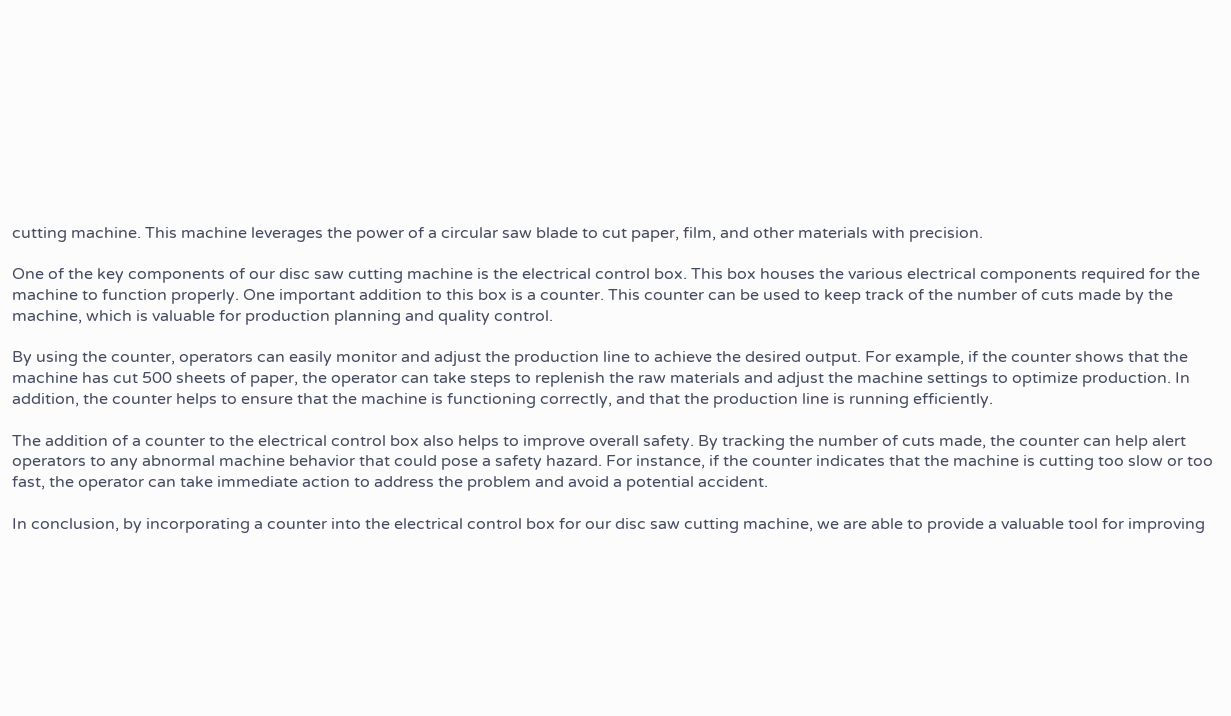cutting machine. This machine leverages the power of a circular saw blade to cut paper, film, and other materials with precision.

One of the key components of our disc saw cutting machine is the electrical control box. This box houses the various electrical components required for the machine to function properly. One important addition to this box is a counter. This counter can be used to keep track of the number of cuts made by the machine, which is valuable for production planning and quality control.

By using the counter, operators can easily monitor and adjust the production line to achieve the desired output. For example, if the counter shows that the machine has cut 500 sheets of paper, the operator can take steps to replenish the raw materials and adjust the machine settings to optimize production. In addition, the counter helps to ensure that the machine is functioning correctly, and that the production line is running efficiently.

The addition of a counter to the electrical control box also helps to improve overall safety. By tracking the number of cuts made, the counter can help alert operators to any abnormal machine behavior that could pose a safety hazard. For instance, if the counter indicates that the machine is cutting too slow or too fast, the operator can take immediate action to address the problem and avoid a potential accident.

In conclusion, by incorporating a counter into the electrical control box for our disc saw cutting machine, we are able to provide a valuable tool for improving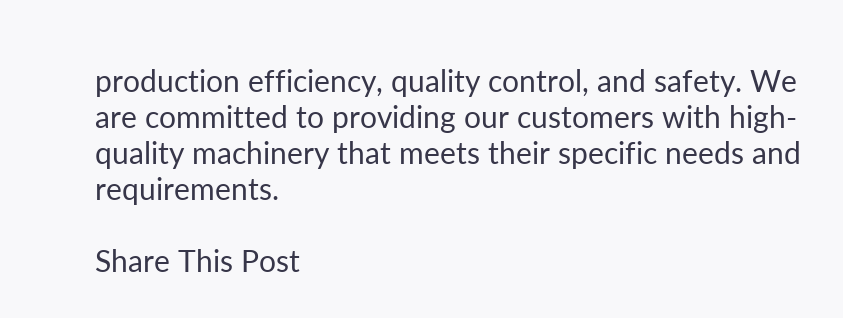production efficiency, quality control, and safety. We are committed to providing our customers with high-quality machinery that meets their specific needs and requirements.

Share This Post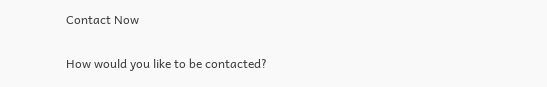Contact Now

How would you like to be contacted?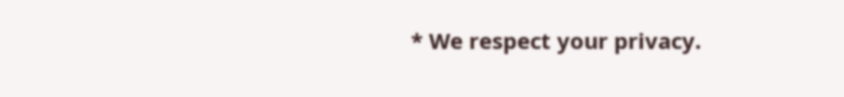* We respect your privacy.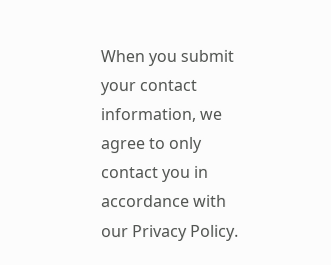When you submit your contact information, we agree to only contact you in accordance with our Privacy Policy.